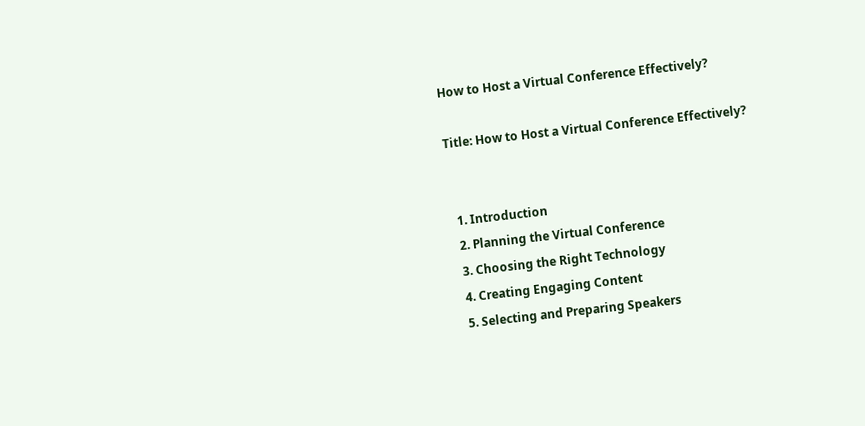How to Host a Virtual Conference Effectively?

Title: How to Host a Virtual Conference Effectively?


  1. Introduction
  2. Planning the Virtual Conference
  3. Choosing the Right Technology
  4. Creating Engaging Content
  5. Selecting and Preparing Speakers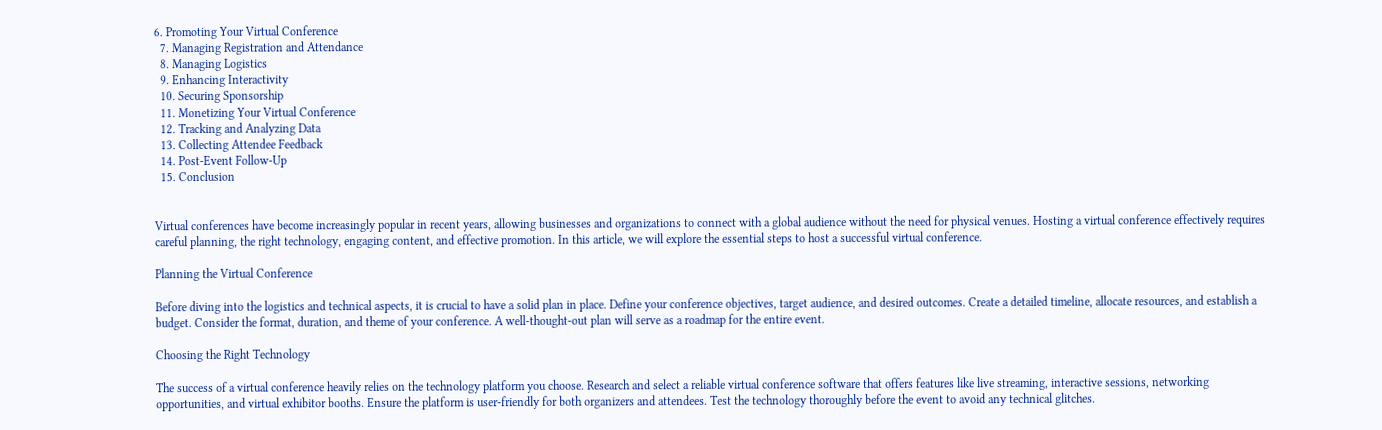6. Promoting Your Virtual Conference
  7. Managing Registration and Attendance
  8. Managing Logistics
  9. Enhancing Interactivity
  10. Securing Sponsorship
  11. Monetizing Your Virtual Conference
  12. Tracking and Analyzing Data
  13. Collecting Attendee Feedback
  14. Post-Event Follow-Up
  15. Conclusion


Virtual conferences have become increasingly popular in recent years, allowing businesses and organizations to connect with a global audience without the need for physical venues. Hosting a virtual conference effectively requires careful planning, the right technology, engaging content, and effective promotion. In this article, we will explore the essential steps to host a successful virtual conference.

Planning the Virtual Conference

Before diving into the logistics and technical aspects, it is crucial to have a solid plan in place. Define your conference objectives, target audience, and desired outcomes. Create a detailed timeline, allocate resources, and establish a budget. Consider the format, duration, and theme of your conference. A well-thought-out plan will serve as a roadmap for the entire event.

Choosing the Right Technology

The success of a virtual conference heavily relies on the technology platform you choose. Research and select a reliable virtual conference software that offers features like live streaming, interactive sessions, networking opportunities, and virtual exhibitor booths. Ensure the platform is user-friendly for both organizers and attendees. Test the technology thoroughly before the event to avoid any technical glitches.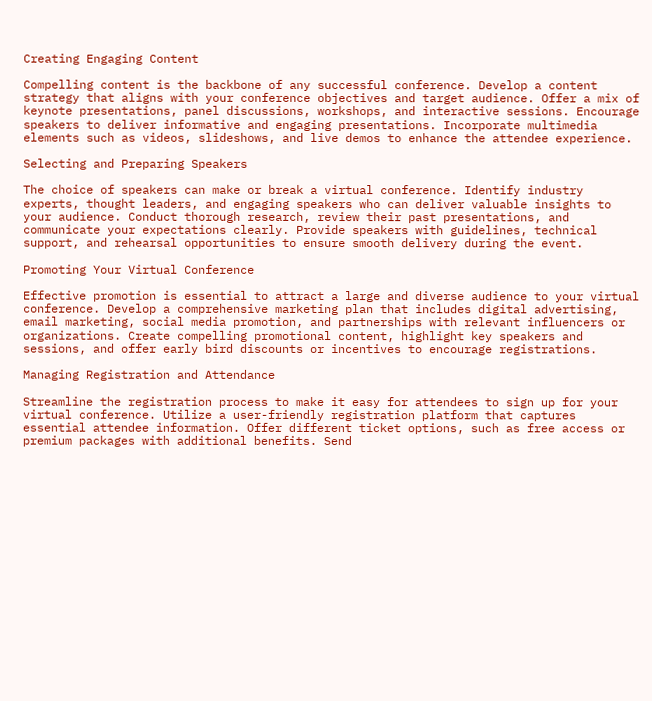Creating Engaging Content

Compelling content is the backbone of any successful conference. Develop a content strategy that aligns with your conference objectives and target audience. Offer a mix of keynote presentations, panel discussions, workshops, and interactive sessions. Encourage speakers to deliver informative and engaging presentations. Incorporate multimedia elements such as videos, slideshows, and live demos to enhance the attendee experience.

Selecting and Preparing Speakers

The choice of speakers can make or break a virtual conference. Identify industry experts, thought leaders, and engaging speakers who can deliver valuable insights to your audience. Conduct thorough research, review their past presentations, and communicate your expectations clearly. Provide speakers with guidelines, technical support, and rehearsal opportunities to ensure smooth delivery during the event.

Promoting Your Virtual Conference

Effective promotion is essential to attract a large and diverse audience to your virtual conference. Develop a comprehensive marketing plan that includes digital advertising, email marketing, social media promotion, and partnerships with relevant influencers or organizations. Create compelling promotional content, highlight key speakers and sessions, and offer early bird discounts or incentives to encourage registrations.

Managing Registration and Attendance

Streamline the registration process to make it easy for attendees to sign up for your virtual conference. Utilize a user-friendly registration platform that captures essential attendee information. Offer different ticket options, such as free access or premium packages with additional benefits. Send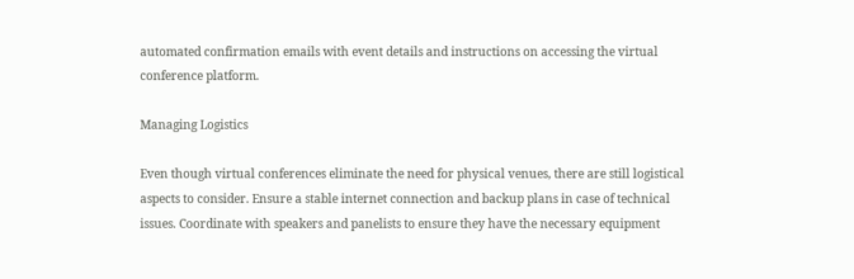automated confirmation emails with event details and instructions on accessing the virtual conference platform.

Managing Logistics

Even though virtual conferences eliminate the need for physical venues, there are still logistical aspects to consider. Ensure a stable internet connection and backup plans in case of technical issues. Coordinate with speakers and panelists to ensure they have the necessary equipment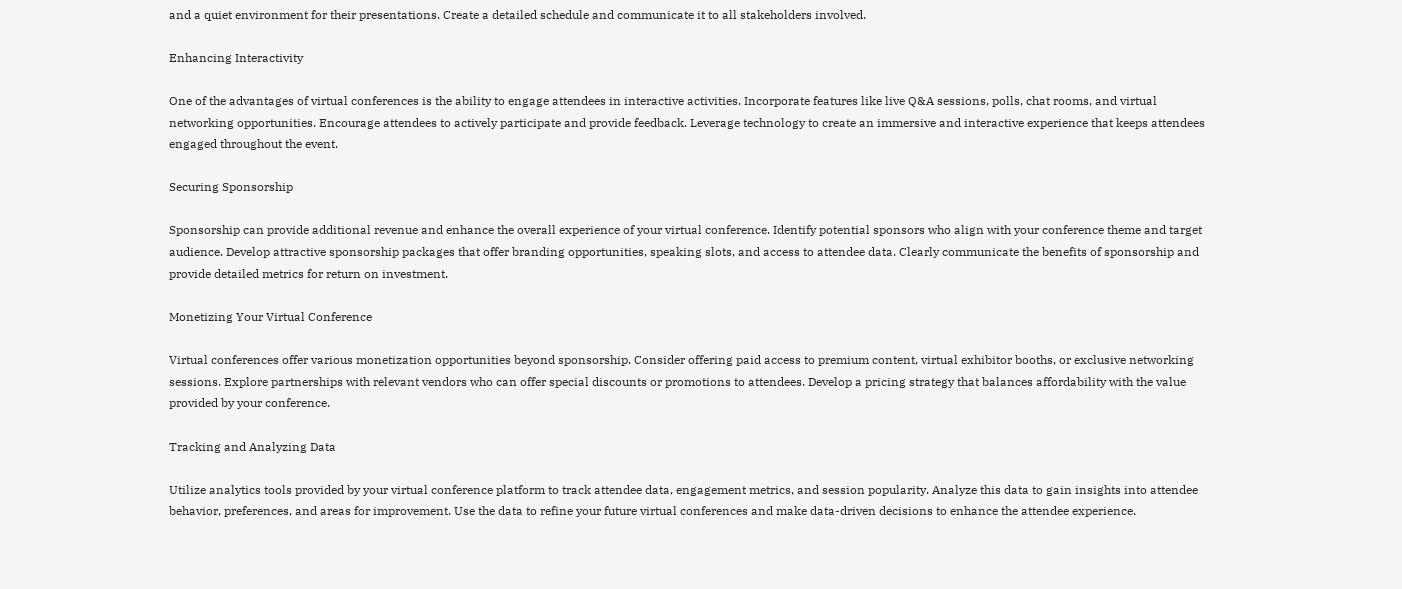and a quiet environment for their presentations. Create a detailed schedule and communicate it to all stakeholders involved.

Enhancing Interactivity

One of the advantages of virtual conferences is the ability to engage attendees in interactive activities. Incorporate features like live Q&A sessions, polls, chat rooms, and virtual networking opportunities. Encourage attendees to actively participate and provide feedback. Leverage technology to create an immersive and interactive experience that keeps attendees engaged throughout the event.

Securing Sponsorship

Sponsorship can provide additional revenue and enhance the overall experience of your virtual conference. Identify potential sponsors who align with your conference theme and target audience. Develop attractive sponsorship packages that offer branding opportunities, speaking slots, and access to attendee data. Clearly communicate the benefits of sponsorship and provide detailed metrics for return on investment.

Monetizing Your Virtual Conference

Virtual conferences offer various monetization opportunities beyond sponsorship. Consider offering paid access to premium content, virtual exhibitor booths, or exclusive networking sessions. Explore partnerships with relevant vendors who can offer special discounts or promotions to attendees. Develop a pricing strategy that balances affordability with the value provided by your conference.

Tracking and Analyzing Data

Utilize analytics tools provided by your virtual conference platform to track attendee data, engagement metrics, and session popularity. Analyze this data to gain insights into attendee behavior, preferences, and areas for improvement. Use the data to refine your future virtual conferences and make data-driven decisions to enhance the attendee experience.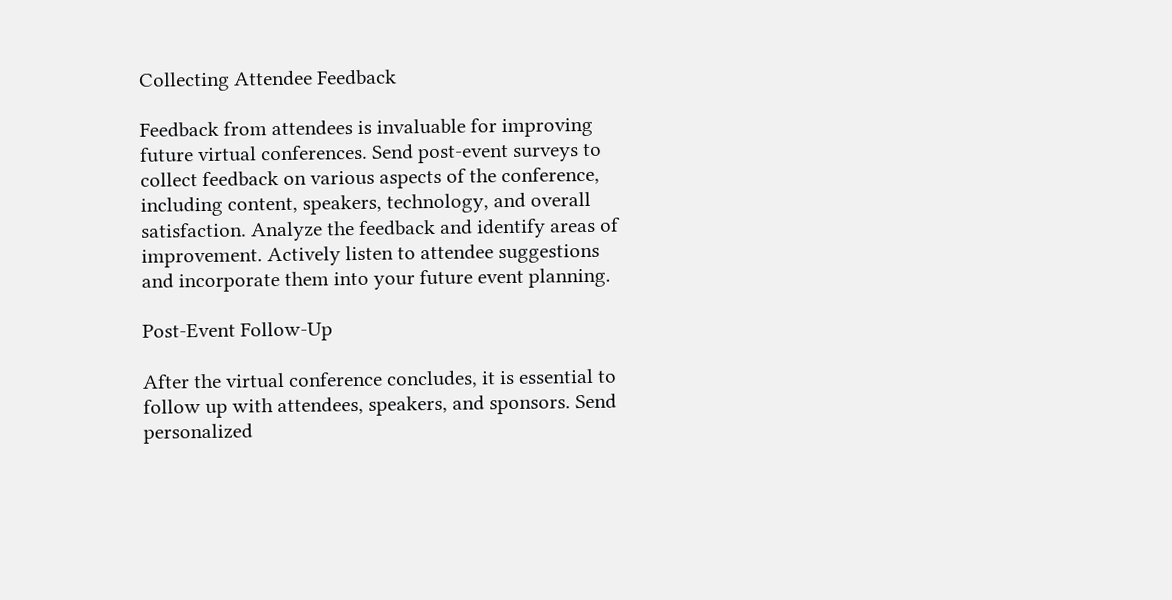Collecting Attendee Feedback

Feedback from attendees is invaluable for improving future virtual conferences. Send post-event surveys to collect feedback on various aspects of the conference, including content, speakers, technology, and overall satisfaction. Analyze the feedback and identify areas of improvement. Actively listen to attendee suggestions and incorporate them into your future event planning.

Post-Event Follow-Up

After the virtual conference concludes, it is essential to follow up with attendees, speakers, and sponsors. Send personalized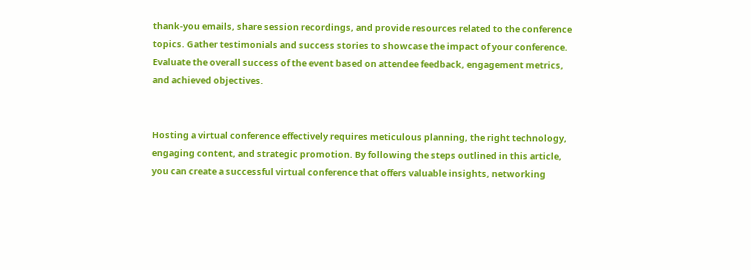thank-you emails, share session recordings, and provide resources related to the conference topics. Gather testimonials and success stories to showcase the impact of your conference. Evaluate the overall success of the event based on attendee feedback, engagement metrics, and achieved objectives.


Hosting a virtual conference effectively requires meticulous planning, the right technology, engaging content, and strategic promotion. By following the steps outlined in this article, you can create a successful virtual conference that offers valuable insights, networking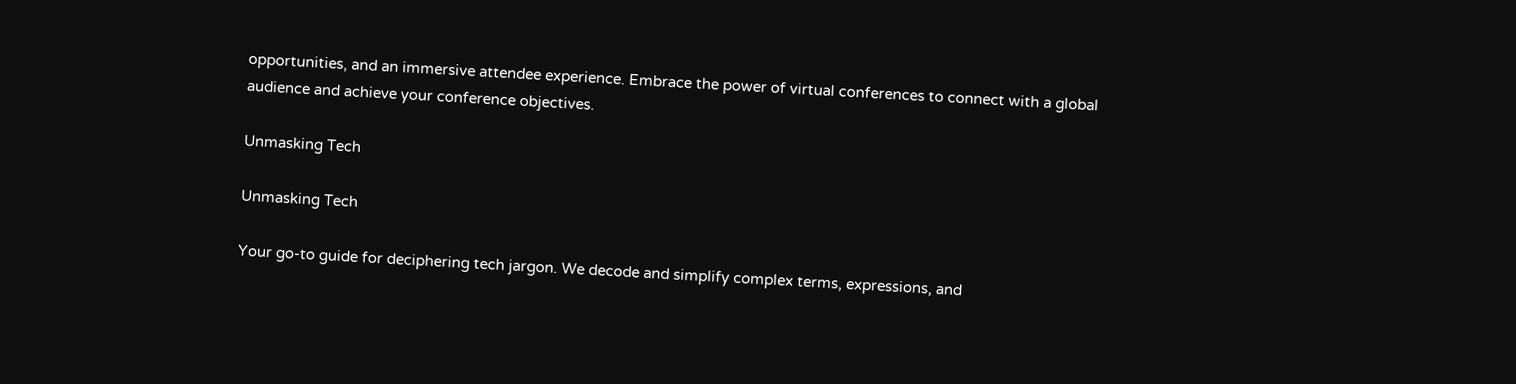opportunities, and an immersive attendee experience. Embrace the power of virtual conferences to connect with a global audience and achieve your conference objectives.

Unmasking Tech

Unmasking Tech

Your go-to guide for deciphering tech jargon. We decode and simplify complex terms, expressions, and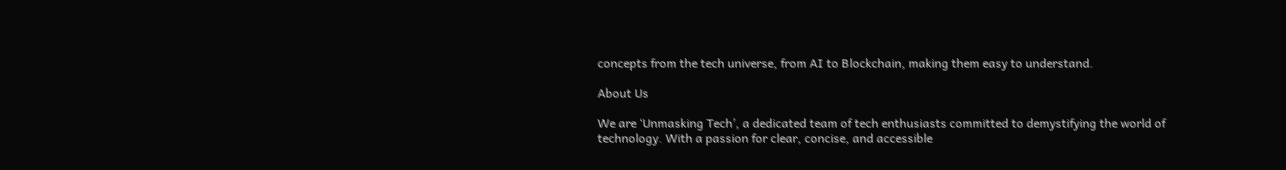concepts from the tech universe, from AI to Blockchain, making them easy to understand.

About Us

We are ‘Unmasking Tech’, a dedicated team of tech enthusiasts committed to demystifying the world of technology. With a passion for clear, concise, and accessible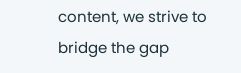content, we strive to bridge the gap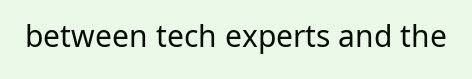between tech experts and the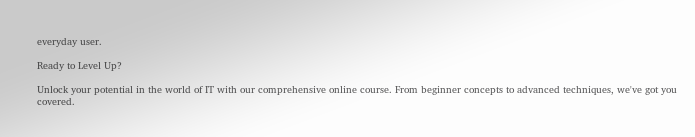everyday user.

Ready to Level Up?

Unlock your potential in the world of IT with our comprehensive online course. From beginner concepts to advanced techniques, we've got you covered.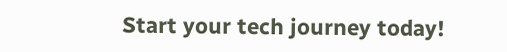Start your tech journey today!